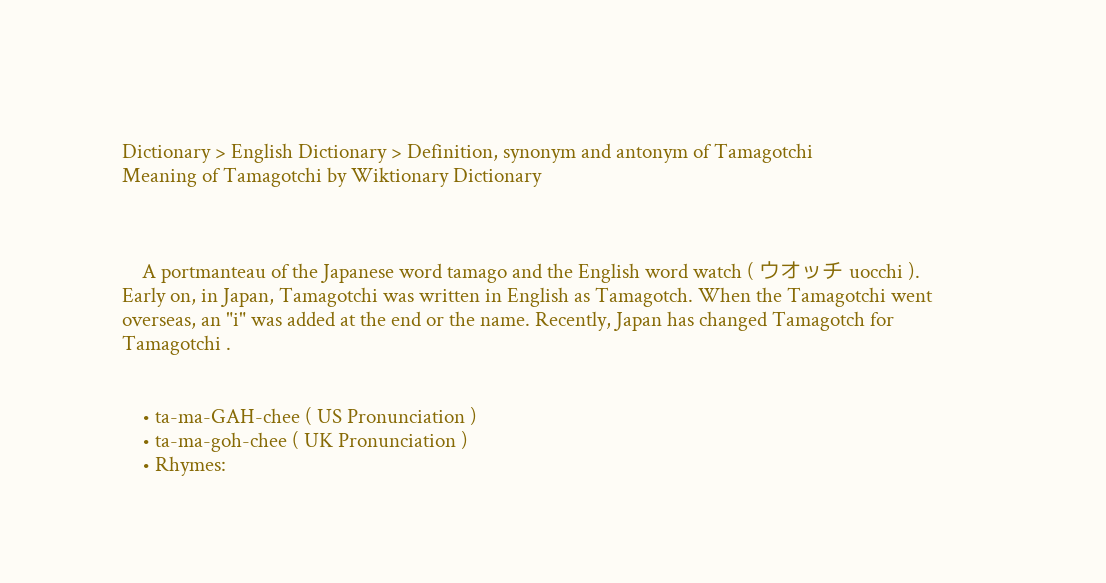Dictionary > English Dictionary > Definition, synonym and antonym of Tamagotchi
Meaning of Tamagotchi by Wiktionary Dictionary



    A portmanteau of the Japanese word tamago and the English word watch ( ウオッチ uocchi ). Early on, in Japan, Tamagotchi was written in English as Tamagotch. When the Tamagotchi went overseas, an "i" was added at the end or the name. Recently, Japan has changed Tamagotch for Tamagotchi .


    • ta-ma-GAH-chee ( US Pronunciation )
    • ta-ma-goh-chee ( UK Pronunciation )
    • Rhymes: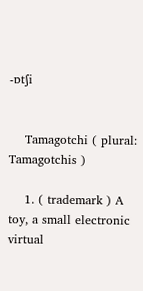-ɒtʃi


    Tamagotchi ( plural: Tamagotchis )

    1. ( trademark ) A toy, a small electronic virtual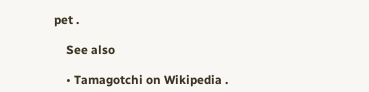pet .

    See also

    • Tamagotchi on Wikipedia .